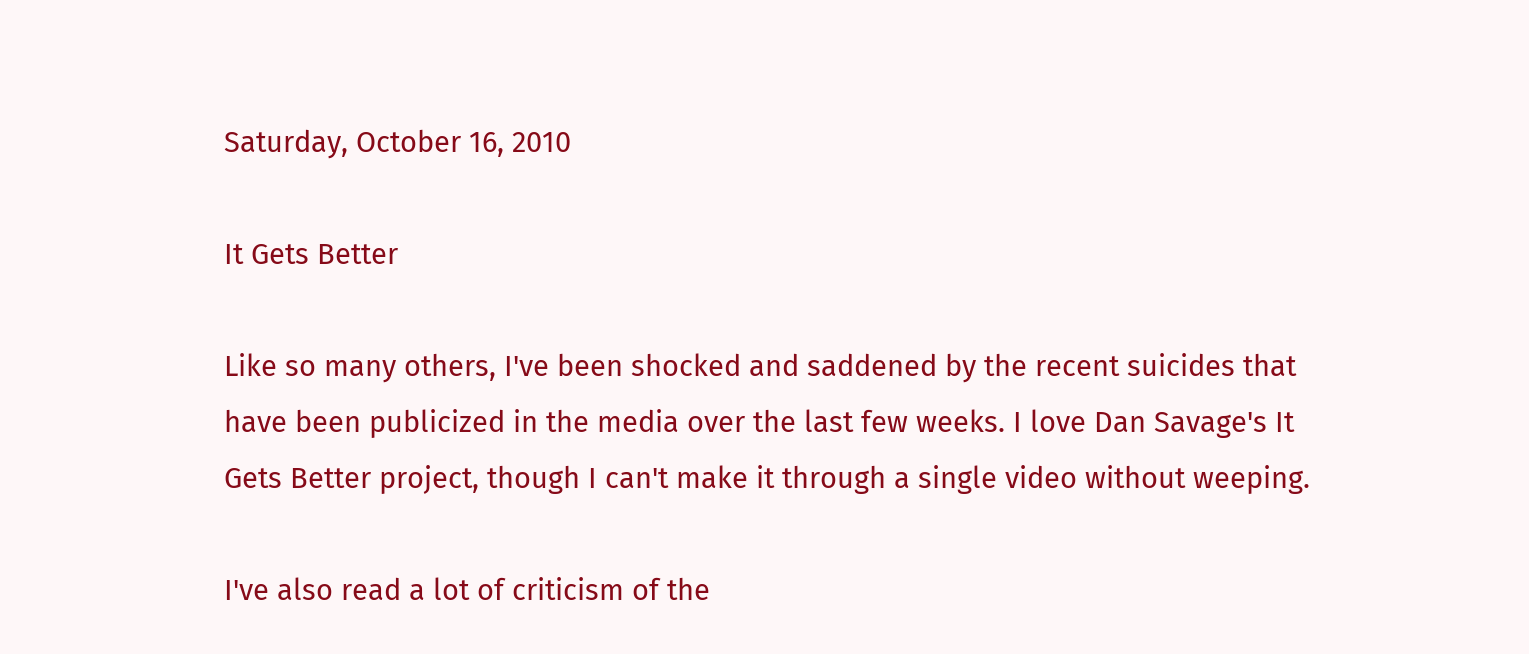Saturday, October 16, 2010

It Gets Better

Like so many others, I've been shocked and saddened by the recent suicides that have been publicized in the media over the last few weeks. I love Dan Savage's It Gets Better project, though I can't make it through a single video without weeping.

I've also read a lot of criticism of the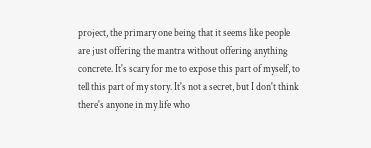project, the primary one being that it seems like people are just offering the mantra without offering anything concrete. It's scary for me to expose this part of myself, to tell this part of my story. It's not a secret, but I don't think there's anyone in my life who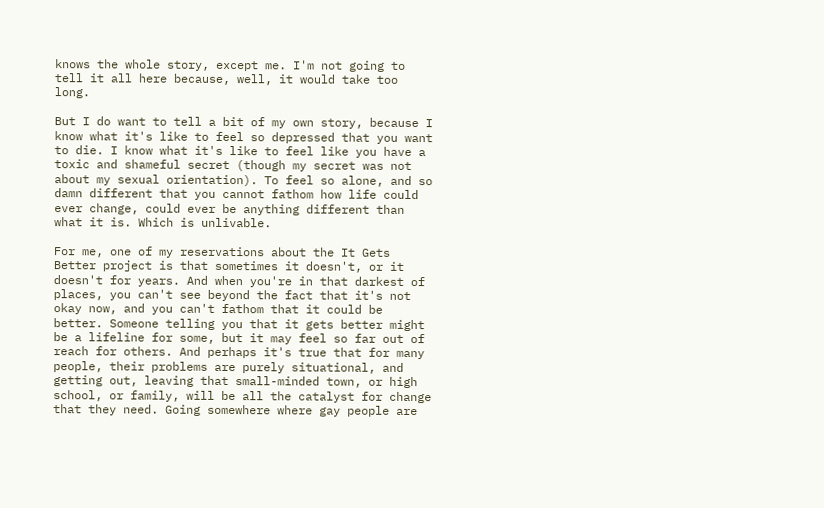knows the whole story, except me. I'm not going to tell it all here because, well, it would take too long.

But I do want to tell a bit of my own story, because I know what it's like to feel so depressed that you want to die. I know what it's like to feel like you have a toxic and shameful secret (though my secret was not about my sexual orientation). To feel so alone, and so damn different that you cannot fathom how life could ever change, could ever be anything different than what it is. Which is unlivable.

For me, one of my reservations about the It Gets Better project is that sometimes it doesn't, or it doesn't for years. And when you're in that darkest of places, you can't see beyond the fact that it's not okay now, and you can't fathom that it could be better. Someone telling you that it gets better might be a lifeline for some, but it may feel so far out of reach for others. And perhaps it's true that for many people, their problems are purely situational, and getting out, leaving that small-minded town, or high school, or family, will be all the catalyst for change that they need. Going somewhere where gay people are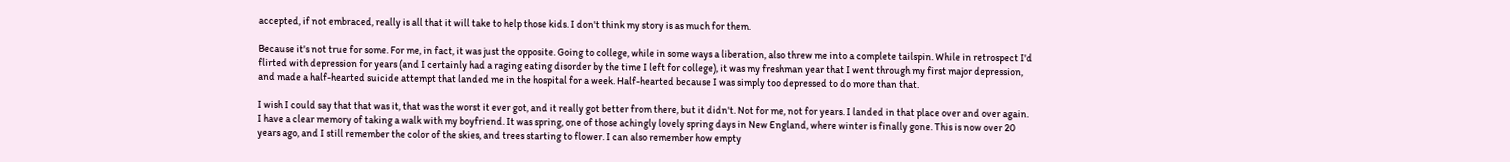accepted, if not embraced, really is all that it will take to help those kids. I don't think my story is as much for them.

Because it's not true for some. For me, in fact, it was just the opposite. Going to college, while in some ways a liberation, also threw me into a complete tailspin. While in retrospect I'd flirted with depression for years (and I certainly had a raging eating disorder by the time I left for college), it was my freshman year that I went through my first major depression, and made a half-hearted suicide attempt that landed me in the hospital for a week. Half-hearted because I was simply too depressed to do more than that.

I wish I could say that that was it, that was the worst it ever got, and it really got better from there, but it didn't. Not for me, not for years. I landed in that place over and over again. I have a clear memory of taking a walk with my boyfriend. It was spring, one of those achingly lovely spring days in New England, where winter is finally gone. This is now over 20 years ago, and I still remember the color of the skies, and trees starting to flower. I can also remember how empty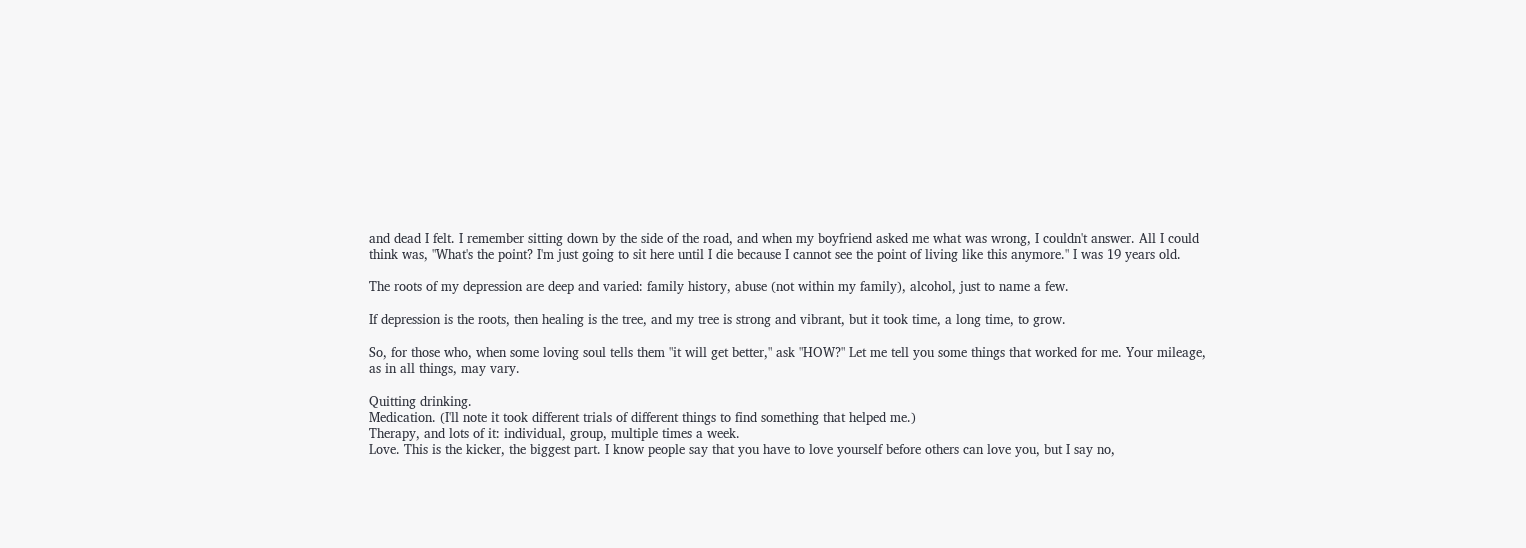and dead I felt. I remember sitting down by the side of the road, and when my boyfriend asked me what was wrong, I couldn't answer. All I could think was, "What's the point? I'm just going to sit here until I die because I cannot see the point of living like this anymore." I was 19 years old.

The roots of my depression are deep and varied: family history, abuse (not within my family), alcohol, just to name a few.

If depression is the roots, then healing is the tree, and my tree is strong and vibrant, but it took time, a long time, to grow.

So, for those who, when some loving soul tells them "it will get better," ask "HOW?" Let me tell you some things that worked for me. Your mileage, as in all things, may vary.

Quitting drinking.
Medication. (I'll note it took different trials of different things to find something that helped me.)
Therapy, and lots of it: individual, group, multiple times a week.
Love. This is the kicker, the biggest part. I know people say that you have to love yourself before others can love you, but I say no,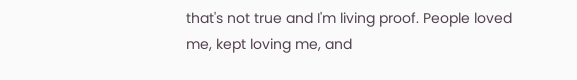that's not true and I'm living proof. People loved me, kept loving me, and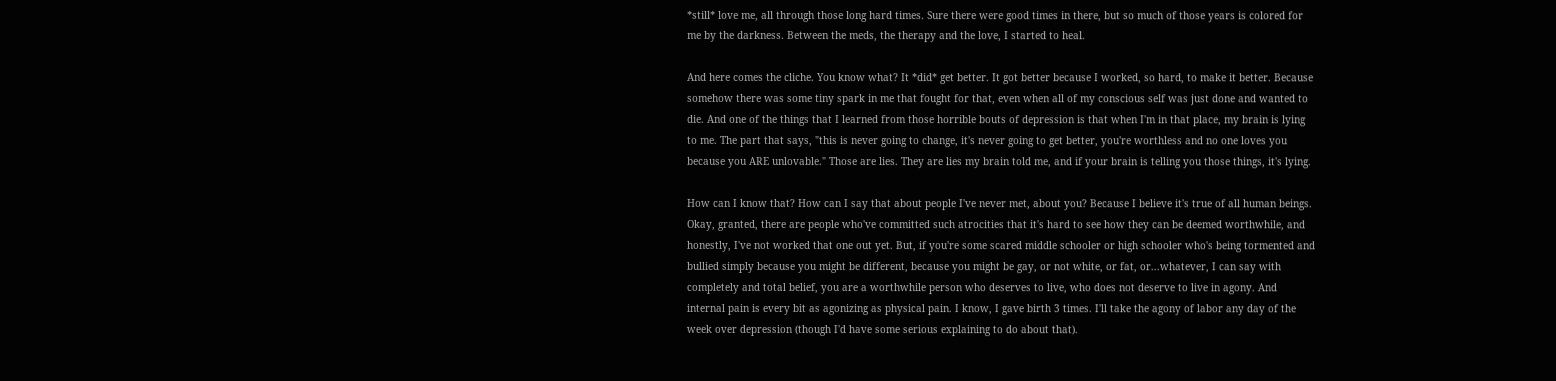*still* love me, all through those long hard times. Sure there were good times in there, but so much of those years is colored for me by the darkness. Between the meds, the therapy and the love, I started to heal.

And here comes the cliche. You know what? It *did* get better. It got better because I worked, so hard, to make it better. Because somehow there was some tiny spark in me that fought for that, even when all of my conscious self was just done and wanted to die. And one of the things that I learned from those horrible bouts of depression is that when I'm in that place, my brain is lying to me. The part that says, "this is never going to change, it's never going to get better, you're worthless and no one loves you because you ARE unlovable." Those are lies. They are lies my brain told me, and if your brain is telling you those things, it's lying.

How can I know that? How can I say that about people I've never met, about you? Because I believe it's true of all human beings. Okay, granted, there are people who've committed such atrocities that it's hard to see how they can be deemed worthwhile, and honestly, I've not worked that one out yet. But, if you're some scared middle schooler or high schooler who's being tormented and bullied simply because you might be different, because you might be gay, or not white, or fat, or...whatever, I can say with completely and total belief, you are a worthwhile person who deserves to live, who does not deserve to live in agony. And internal pain is every bit as agonizing as physical pain. I know, I gave birth 3 times. I'll take the agony of labor any day of the week over depression (though I'd have some serious explaining to do about that).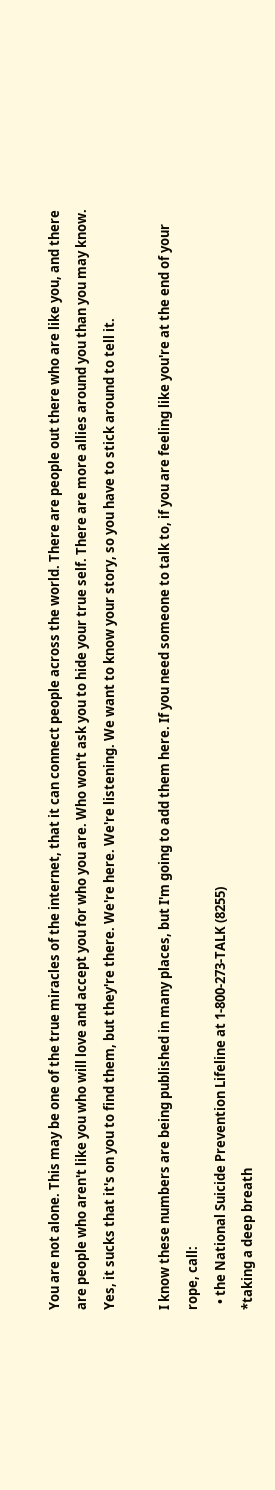You are not alone. This may be one of the true miracles of the internet, that it can connect people across the world. There are people out there who are like you, and there are people who aren't like you who will love and accept you for who you are. Who won't ask you to hide your true self. There are more allies around you than you may know. Yes, it sucks that it's on you to find them, but they're there. We're here. We're listening. We want to know your story, so you have to stick around to tell it.

I know these numbers are being published in many places, but I'm going to add them here. If you need someone to talk to, if you are feeling like you're at the end of your rope, call:
  • the National Suicide Prevention Lifeline at 1-800-273-TALK (8255)
*taking a deep breath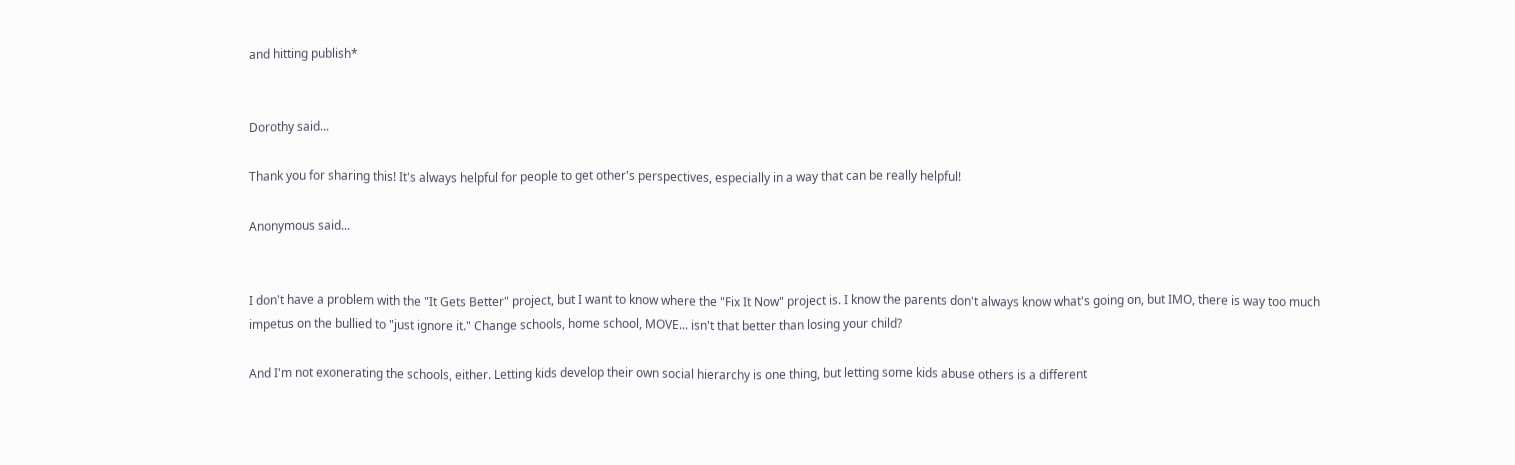and hitting publish*


Dorothy said...

Thank you for sharing this! It's always helpful for people to get other's perspectives, especially in a way that can be really helpful!

Anonymous said...


I don't have a problem with the "It Gets Better" project, but I want to know where the "Fix It Now" project is. I know the parents don't always know what's going on, but IMO, there is way too much impetus on the bullied to "just ignore it." Change schools, home school, MOVE... isn't that better than losing your child?

And I'm not exonerating the schools, either. Letting kids develop their own social hierarchy is one thing, but letting some kids abuse others is a different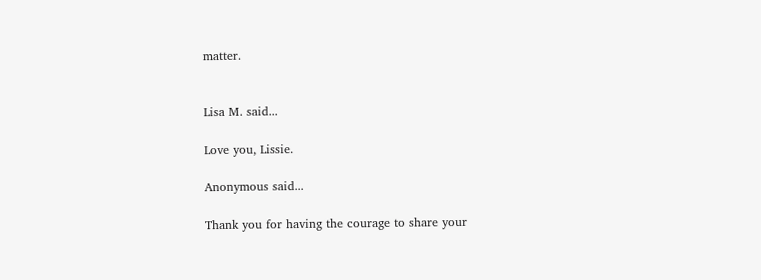matter.


Lisa M. said...

Love you, Lissie.

Anonymous said...

Thank you for having the courage to share your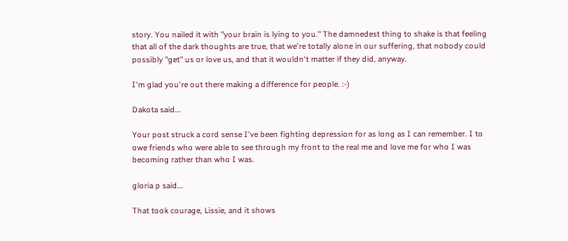story. You nailed it with "your brain is lying to you." The damnedest thing to shake is that feeling that all of the dark thoughts are true, that we're totally alone in our suffering, that nobody could possibly "get" us or love us, and that it wouldn't matter if they did, anyway.

I'm glad you're out there making a difference for people. :-)

Dakota said...

Your post struck a cord sense I've been fighting depression for as long as I can remember. I to owe friends who were able to see through my front to the real me and love me for who I was becoming rather than who I was.

gloria p said...

That took courage, Lissie, and it shows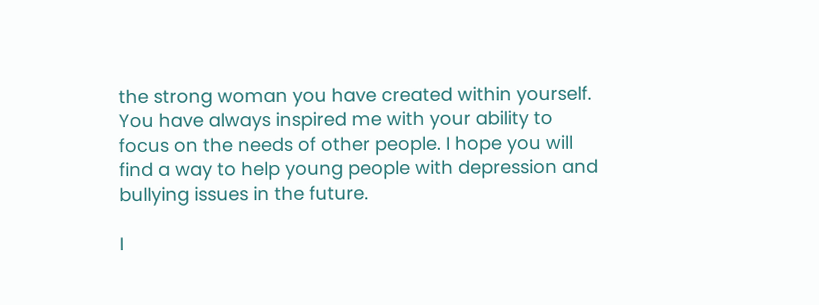the strong woman you have created within yourself. You have always inspired me with your ability to focus on the needs of other people. I hope you will find a way to help young people with depression and bullying issues in the future.

I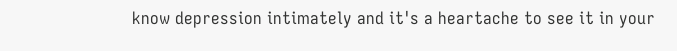know depression intimately and it's a heartache to see it in your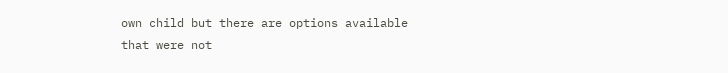own child but there are options available that were not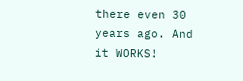there even 30 years ago. And it WORKS!